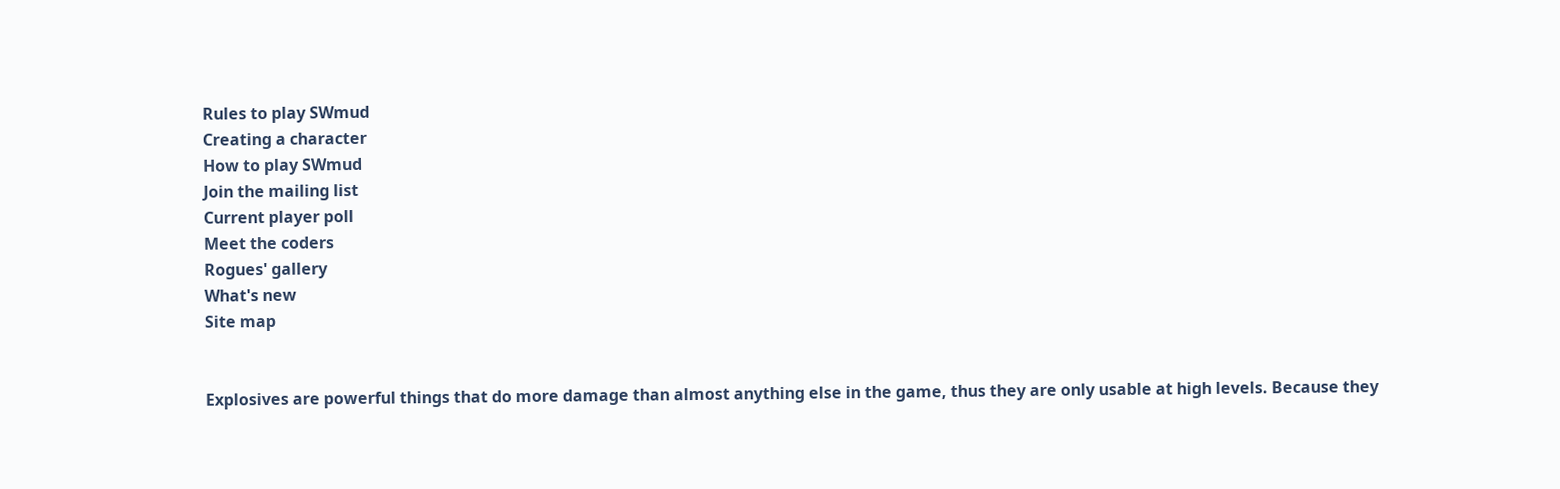Rules to play SWmud
Creating a character
How to play SWmud
Join the mailing list
Current player poll
Meet the coders
Rogues' gallery
What's new
Site map


Explosives are powerful things that do more damage than almost anything else in the game, thus they are only usable at high levels. Because they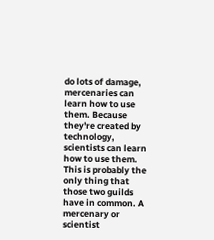do lots of damage, mercenaries can learn how to use them. Because they're created by technology, scientists can learn how to use them. This is probably the only thing that those two guilds have in common. A mercenary or scientist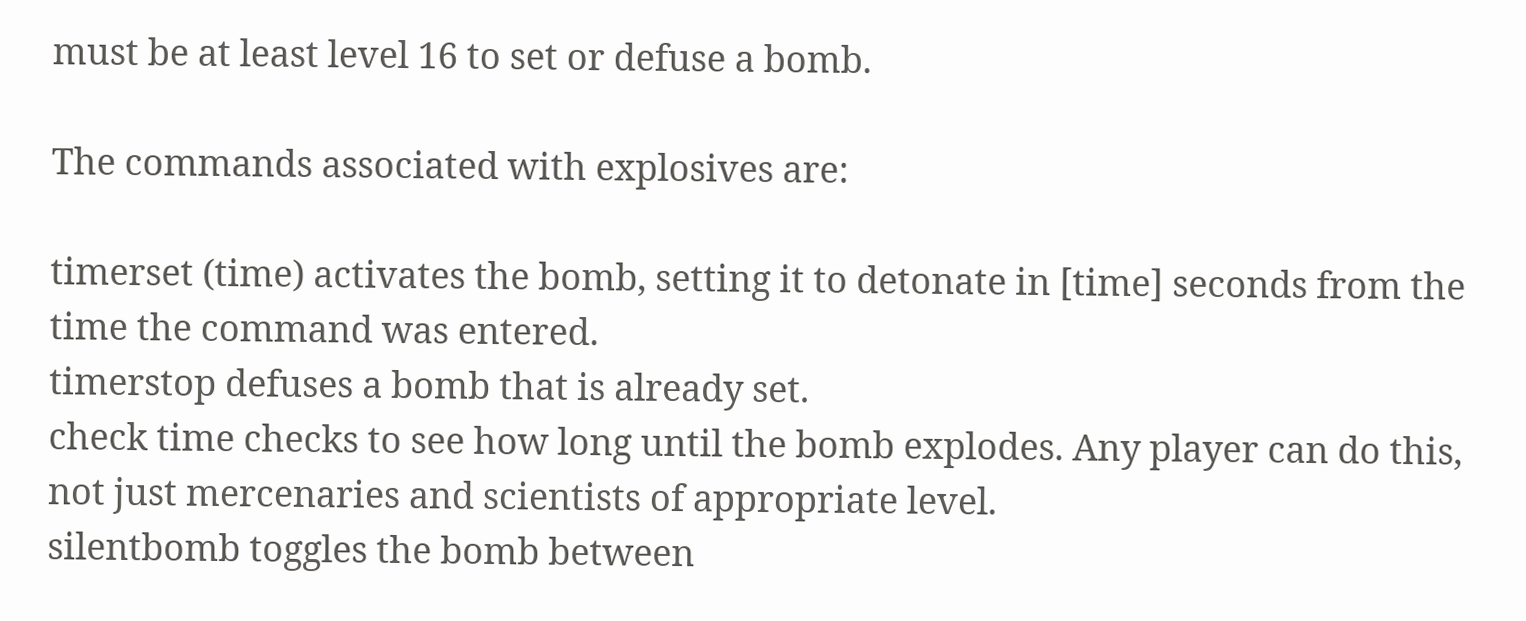must be at least level 16 to set or defuse a bomb.

The commands associated with explosives are:

timerset (time) activates the bomb, setting it to detonate in [time] seconds from the time the command was entered.
timerstop defuses a bomb that is already set.
check time checks to see how long until the bomb explodes. Any player can do this, not just mercenaries and scientists of appropriate level.
silentbomb toggles the bomb between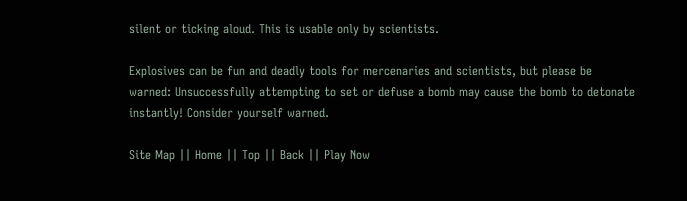silent or ticking aloud. This is usable only by scientists.

Explosives can be fun and deadly tools for mercenaries and scientists, but please be warned: Unsuccessfully attempting to set or defuse a bomb may cause the bomb to detonate instantly! Consider yourself warned.

Site Map || Home || Top || Back || Play Now